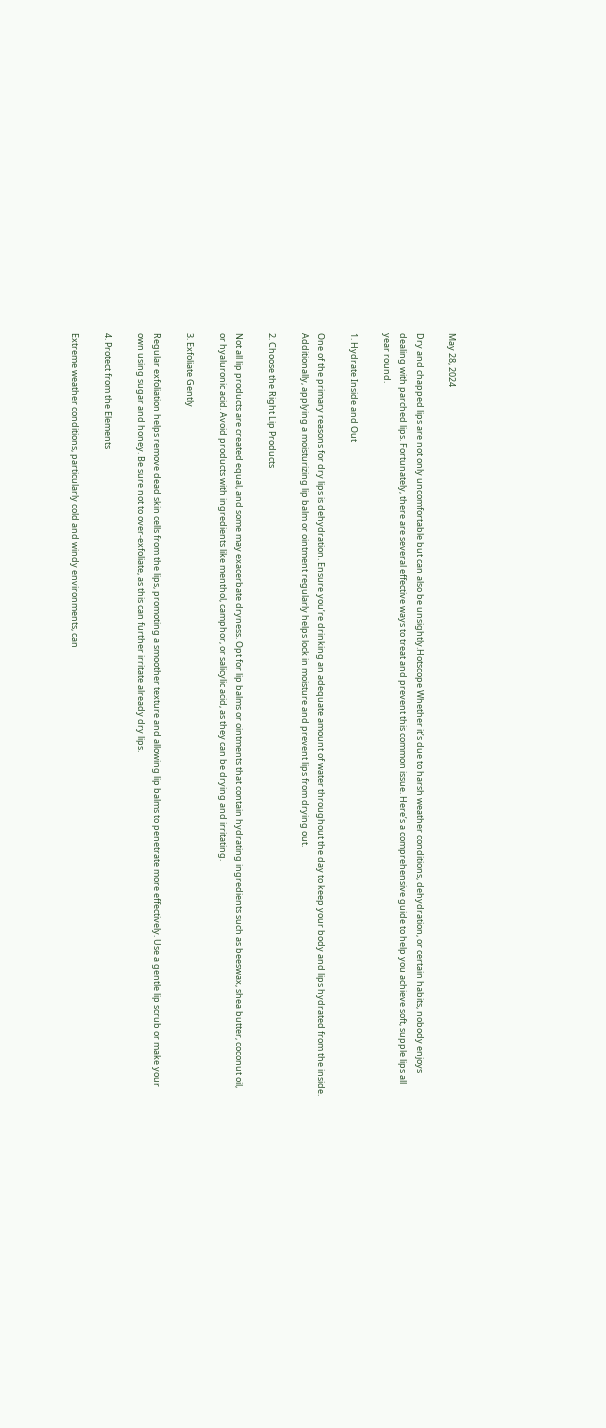May 28, 2024

Dry and chapped lips are not only uncomfortable but can also be unsightly.Hotscope Whether it’s due to harsh weather conditions, dehydration, or certain habits, nobody enjoys dealing with parched lips. Fortunately, there are several effective ways to treat and prevent this common issue. Here’s a comprehensive guide to help you achieve soft, supple lips all year round.

1. Hydrate Inside and Out

One of the primary reasons for dry lips is dehydration. Ensure you’re drinking an adequate amount of water throughout the day to keep your body and lips hydrated from the inside. Additionally, applying a moisturizing lip balm or ointment regularly helps lock in moisture and prevent lips from drying out.

2. Choose the Right Lip Products

Not all lip products are created equal, and some may exacerbate dryness. Opt for lip balms or ointments that contain hydrating ingredients such as beeswax, shea butter, coconut oil, or hyaluronic acid. Avoid products with ingredients like menthol, camphor, or salicylic acid, as they can be drying and irritating.

3. Exfoliate Gently

Regular exfoliation helps remove dead skin cells from the lips, promoting a smoother texture and allowing lip balms to penetrate more effectively. Use a gentle lip scrub or make your own using sugar and honey. Be sure not to over-exfoliate, as this can further irritate already dry lips.

4. Protect from the Elements

Extreme weather conditions, particularly cold and windy environments, can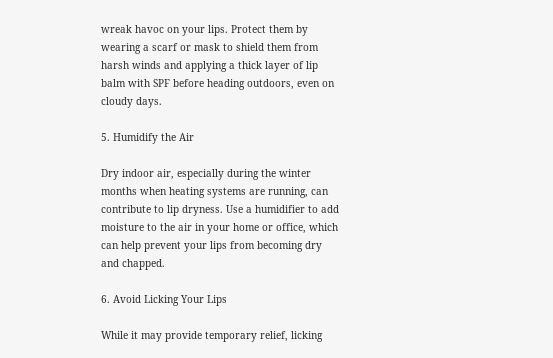wreak havoc on your lips. Protect them by wearing a scarf or mask to shield them from harsh winds and applying a thick layer of lip balm with SPF before heading outdoors, even on cloudy days.

5. Humidify the Air

Dry indoor air, especially during the winter months when heating systems are running, can contribute to lip dryness. Use a humidifier to add moisture to the air in your home or office, which can help prevent your lips from becoming dry and chapped.

6. Avoid Licking Your Lips

While it may provide temporary relief, licking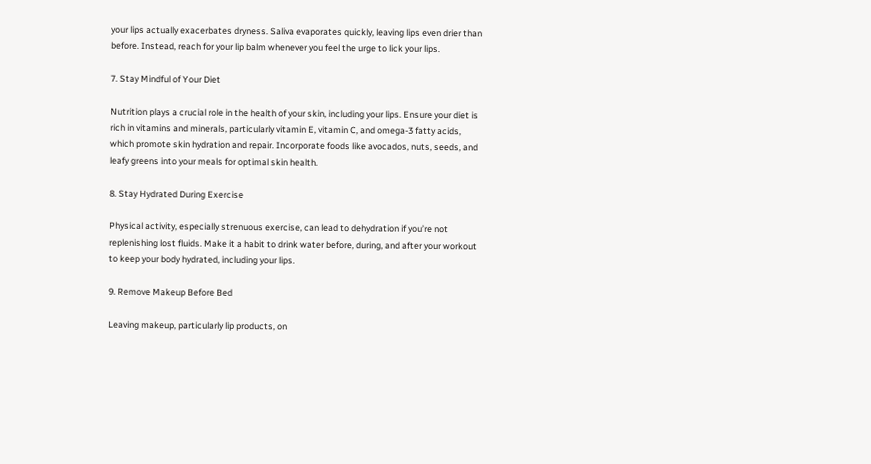your lips actually exacerbates dryness. Saliva evaporates quickly, leaving lips even drier than before. Instead, reach for your lip balm whenever you feel the urge to lick your lips.

7. Stay Mindful of Your Diet

Nutrition plays a crucial role in the health of your skin, including your lips. Ensure your diet is rich in vitamins and minerals, particularly vitamin E, vitamin C, and omega-3 fatty acids, which promote skin hydration and repair. Incorporate foods like avocados, nuts, seeds, and leafy greens into your meals for optimal skin health.

8. Stay Hydrated During Exercise

Physical activity, especially strenuous exercise, can lead to dehydration if you’re not replenishing lost fluids. Make it a habit to drink water before, during, and after your workout to keep your body hydrated, including your lips.

9. Remove Makeup Before Bed

Leaving makeup, particularly lip products, on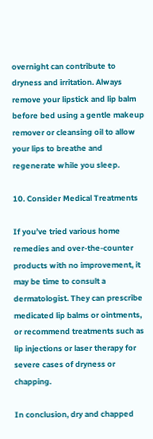overnight can contribute to dryness and irritation. Always remove your lipstick and lip balm before bed using a gentle makeup remover or cleansing oil to allow your lips to breathe and regenerate while you sleep.

10. Consider Medical Treatments

If you’ve tried various home remedies and over-the-counter products with no improvement, it may be time to consult a dermatologist. They can prescribe medicated lip balms or ointments, or recommend treatments such as lip injections or laser therapy for severe cases of dryness or chapping.

In conclusion, dry and chapped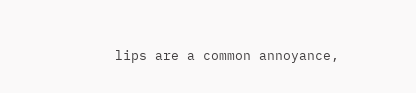lips are a common annoyance,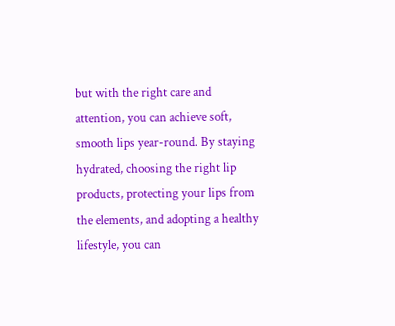but with the right care and attention, you can achieve soft, smooth lips year-round. By staying hydrated, choosing the right lip products, protecting your lips from the elements, and adopting a healthy lifestyle, you can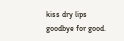kiss dry lips goodbye for good.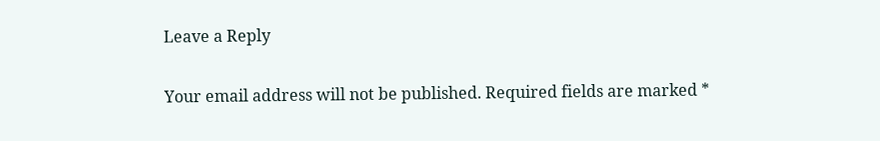Leave a Reply

Your email address will not be published. Required fields are marked *